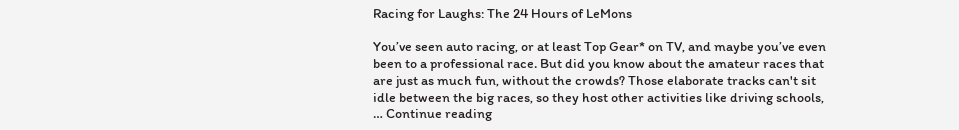Racing for Laughs: The 24 Hours of LeMons

You’ve seen auto racing, or at least Top Gear* on TV, and maybe you’ve even been to a professional race. But did you know about the amateur races that are just as much fun, without the crowds? Those elaborate tracks can't sit idle between the big races, so they host other activities like driving schools, … Continue reading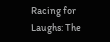Racing for Laughs: The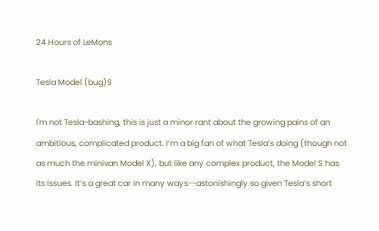24 Hours of LeMons

Tesla Model (bug)S

I'm not Tesla-bashing, this is just a minor rant about the growing pains of an ambitious, complicated product. I’m a big fan of what Tesla’s doing (though not as much the minivan Model X), but like any complex product, the Model S has its issues. It’s a great car in many ways--astonishingly so given Tesla’s short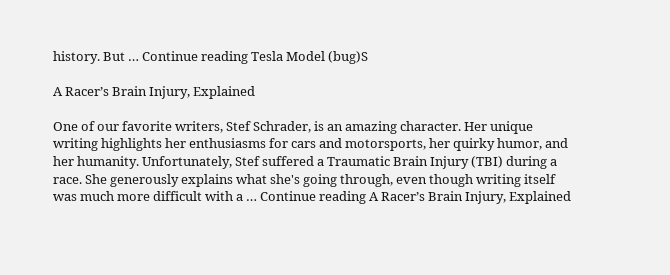history. But … Continue reading Tesla Model (bug)S

A Racer’s Brain Injury, Explained

One of our favorite writers, Stef Schrader, is an amazing character. Her unique writing highlights her enthusiasms for cars and motorsports, her quirky humor, and her humanity. Unfortunately, Stef suffered a Traumatic Brain Injury (TBI) during a race. She generously explains what she's going through, even though writing itself was much more difficult with a … Continue reading A Racer’s Brain Injury, Explained